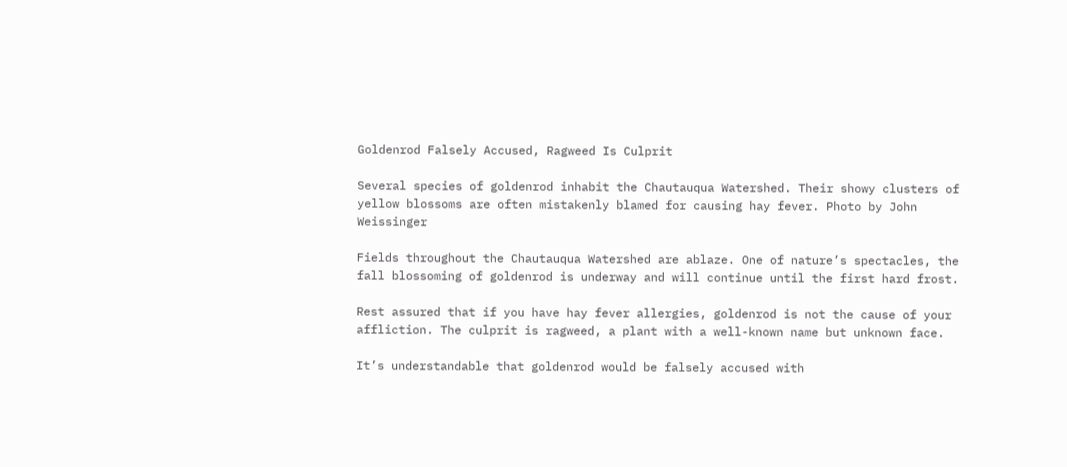Goldenrod Falsely Accused, Ragweed Is Culprit

Several species of goldenrod inhabit the Chautauqua Watershed. Their showy clusters of yellow blossoms are often mistakenly blamed for causing hay fever. Photo by John Weissinger

Fields throughout the Chautauqua Watershed are ablaze. One of nature’s spectacles, the fall blossoming of goldenrod is underway and will continue until the first hard frost.

Rest assured that if you have hay fever allergies, goldenrod is not the cause of your affliction. The culprit is ragweed, a plant with a well-known name but unknown face.

It’s understandable that goldenrod would be falsely accused with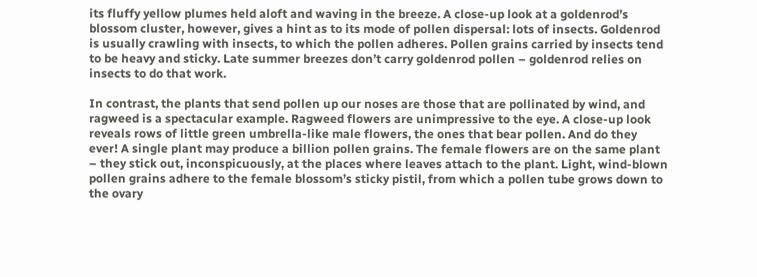its fluffy yellow plumes held aloft and waving in the breeze. A close-up look at a goldenrod’s blossom cluster, however, gives a hint as to its mode of pollen dispersal: lots of insects. Goldenrod is usually crawling with insects, to which the pollen adheres. Pollen grains carried by insects tend to be heavy and sticky. Late summer breezes don’t carry goldenrod pollen – goldenrod relies on insects to do that work.

In contrast, the plants that send pollen up our noses are those that are pollinated by wind, and ragweed is a spectacular example. Ragweed flowers are unimpressive to the eye. A close-up look reveals rows of little green umbrella-like male flowers, the ones that bear pollen. And do they ever! A single plant may produce a billion pollen grains. The female flowers are on the same plant – they stick out, inconspicuously, at the places where leaves attach to the plant. Light, wind-blown pollen grains adhere to the female blossom’s sticky pistil, from which a pollen tube grows down to the ovary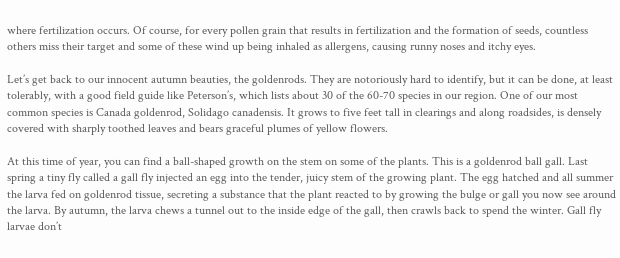where fertilization occurs. Of course, for every pollen grain that results in fertilization and the formation of seeds, countless others miss their target and some of these wind up being inhaled as allergens, causing runny noses and itchy eyes.

Let’s get back to our innocent autumn beauties, the goldenrods. They are notoriously hard to identify, but it can be done, at least tolerably, with a good field guide like Peterson’s, which lists about 30 of the 60-70 species in our region. One of our most common species is Canada goldenrod, Solidago canadensis. It grows to five feet tall in clearings and along roadsides, is densely covered with sharply toothed leaves and bears graceful plumes of yellow flowers.

At this time of year, you can find a ball-shaped growth on the stem on some of the plants. This is a goldenrod ball gall. Last spring a tiny fly called a gall fly injected an egg into the tender, juicy stem of the growing plant. The egg hatched and all summer the larva fed on goldenrod tissue, secreting a substance that the plant reacted to by growing the bulge or gall you now see around the larva. By autumn, the larva chews a tunnel out to the inside edge of the gall, then crawls back to spend the winter. Gall fly larvae don’t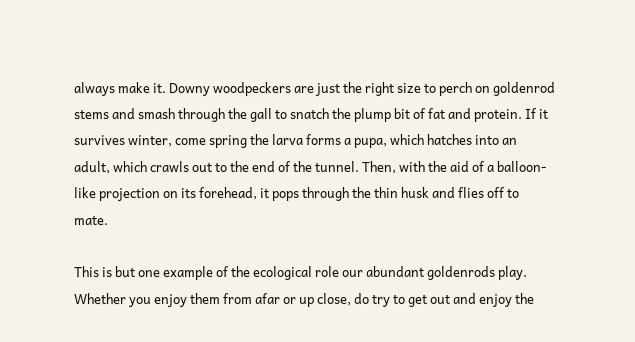always make it. Downy woodpeckers are just the right size to perch on goldenrod stems and smash through the gall to snatch the plump bit of fat and protein. If it survives winter, come spring the larva forms a pupa, which hatches into an adult, which crawls out to the end of the tunnel. Then, with the aid of a balloon-like projection on its forehead, it pops through the thin husk and flies off to mate.

This is but one example of the ecological role our abundant goldenrods play. Whether you enjoy them from afar or up close, do try to get out and enjoy the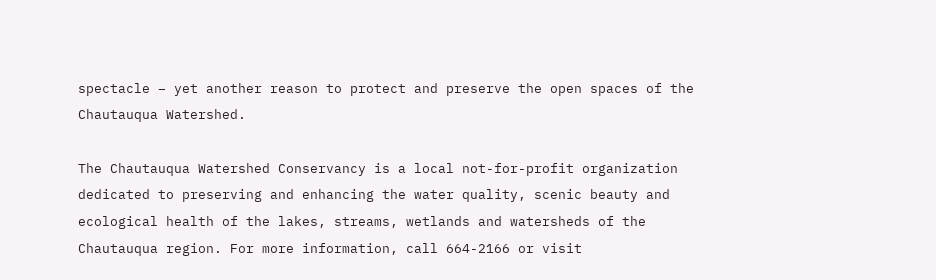spectacle – yet another reason to protect and preserve the open spaces of the Chautauqua Watershed.

The Chautauqua Watershed Conservancy is a local not-for-profit organization dedicated to preserving and enhancing the water quality, scenic beauty and ecological health of the lakes, streams, wetlands and watersheds of the Chautauqua region. For more information, call 664-2166 or visit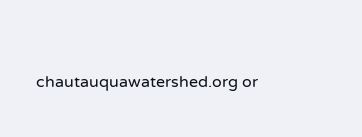chautauquawatershed.org or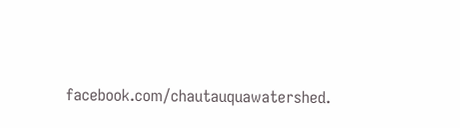facebook.com/chautauquawatershed.